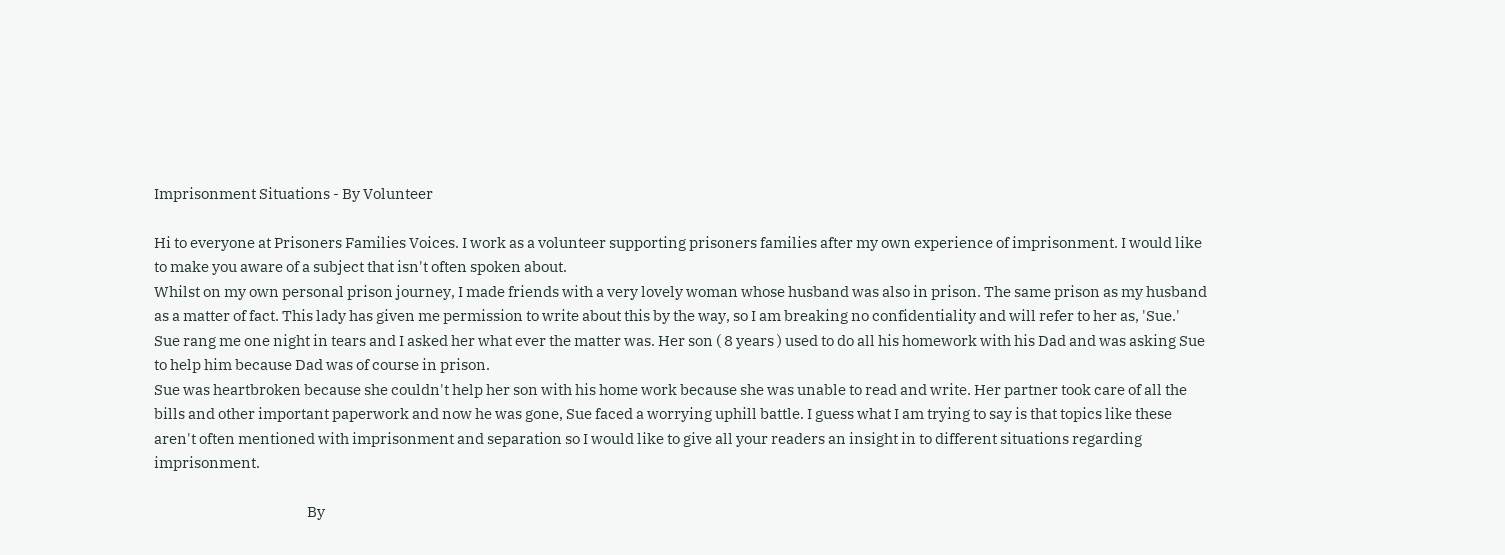Imprisonment Situations - By Volunteer

Hi to everyone at Prisoners Families Voices. I work as a volunteer supporting prisoners families after my own experience of imprisonment. I would like to make you aware of a subject that isn't often spoken about.
Whilst on my own personal prison journey, I made friends with a very lovely woman whose husband was also in prison. The same prison as my husband as a matter of fact. This lady has given me permission to write about this by the way, so I am breaking no confidentiality and will refer to her as, 'Sue.'
Sue rang me one night in tears and I asked her what ever the matter was. Her son ( 8 years ) used to do all his homework with his Dad and was asking Sue to help him because Dad was of course in prison.
Sue was heartbroken because she couldn't help her son with his home work because she was unable to read and write. Her partner took care of all the bills and other important paperwork and now he was gone, Sue faced a worrying uphill battle. I guess what I am trying to say is that topics like these aren't often mentioned with imprisonment and separation so I would like to give all your readers an insight in to different situations regarding imprisonment.

                                                   By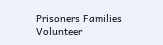Prisoners Families Volunteer